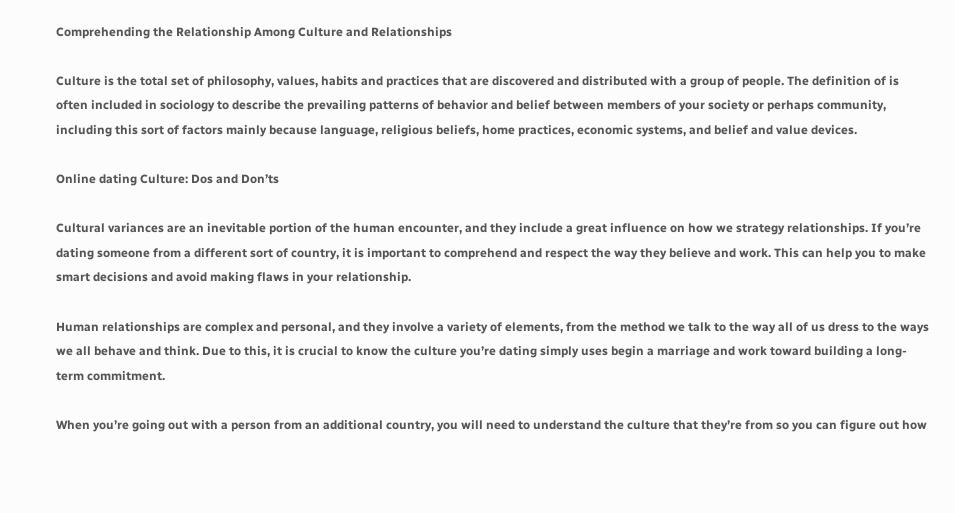Comprehending the Relationship Among Culture and Relationships

Culture is the total set of philosophy, values, habits and practices that are discovered and distributed with a group of people. The definition of is often included in sociology to describe the prevailing patterns of behavior and belief between members of your society or perhaps community, including this sort of factors mainly because language, religious beliefs, home practices, economic systems, and belief and value devices.

Online dating Culture: Dos and Don’ts

Cultural variances are an inevitable portion of the human encounter, and they include a great influence on how we strategy relationships. If you’re dating someone from a different sort of country, it is important to comprehend and respect the way they believe and work. This can help you to make smart decisions and avoid making flaws in your relationship.

Human relationships are complex and personal, and they involve a variety of elements, from the method we talk to the way all of us dress to the ways we all behave and think. Due to this, it is crucial to know the culture you’re dating simply uses begin a marriage and work toward building a long-term commitment.

When you’re going out with a person from an additional country, you will need to understand the culture that they’re from so you can figure out how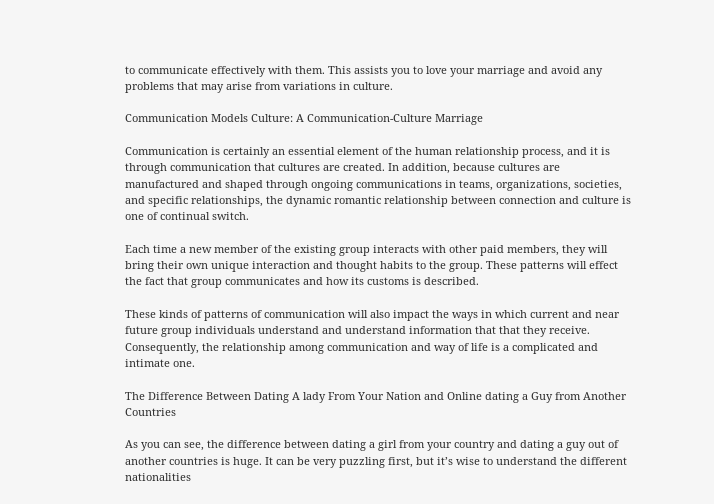to communicate effectively with them. This assists you to love your marriage and avoid any problems that may arise from variations in culture.

Communication Models Culture: A Communication-Culture Marriage

Communication is certainly an essential element of the human relationship process, and it is through communication that cultures are created. In addition, because cultures are manufactured and shaped through ongoing communications in teams, organizations, societies, and specific relationships, the dynamic romantic relationship between connection and culture is one of continual switch.

Each time a new member of the existing group interacts with other paid members, they will bring their own unique interaction and thought habits to the group. These patterns will effect the fact that group communicates and how its customs is described.

These kinds of patterns of communication will also impact the ways in which current and near future group individuals understand and understand information that that they receive. Consequently, the relationship among communication and way of life is a complicated and intimate one.

The Difference Between Dating A lady From Your Nation and Online dating a Guy from Another Countries

As you can see, the difference between dating a girl from your country and dating a guy out of another countries is huge. It can be very puzzling first, but it’s wise to understand the different nationalities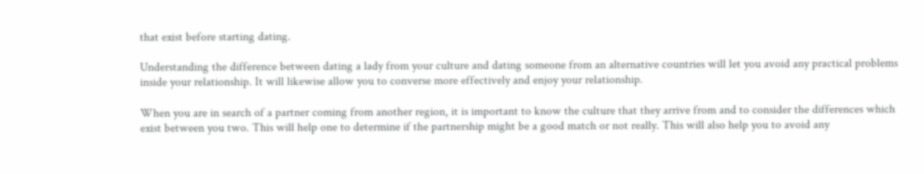that exist before starting dating.

Understanding the difference between dating a lady from your culture and dating someone from an alternative countries will let you avoid any practical problems inside your relationship. It will likewise allow you to converse more effectively and enjoy your relationship.

When you are in search of a partner coming from another region, it is important to know the culture that they arrive from and to consider the differences which exist between you two. This will help one to determine if the partnership might be a good match or not really. This will also help you to avoid any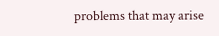problems that may arise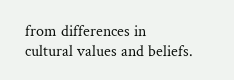from differences in cultural values and beliefs.